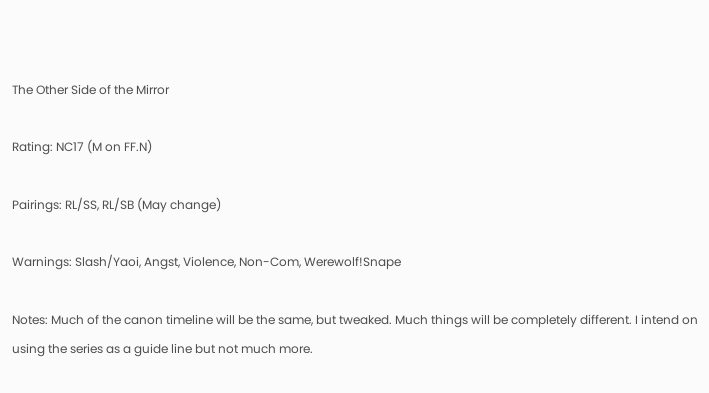The Other Side of the Mirror

Rating: NC17 (M on FF.N)

Pairings: RL/SS, RL/SB (May change)

Warnings: Slash/Yaoi, Angst, Violence, Non-Com, Werewolf!Snape

Notes: Much of the canon timeline will be the same, but tweaked. Much things will be completely different. I intend on using the series as a guide line but not much more.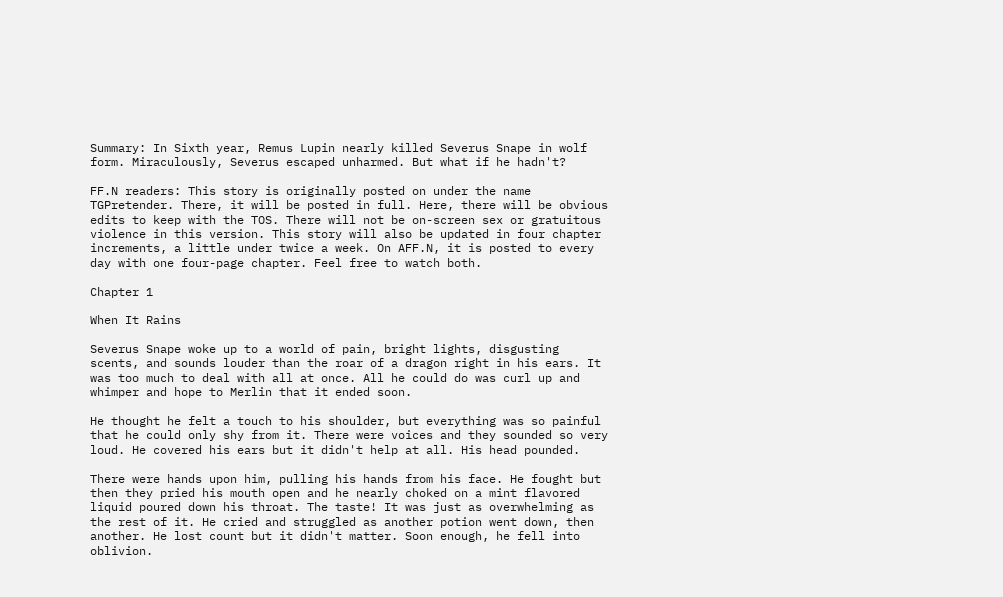Summary: In Sixth year, Remus Lupin nearly killed Severus Snape in wolf form. Miraculously, Severus escaped unharmed. But what if he hadn't?

FF.N readers: This story is originally posted on under the name TGPretender. There, it will be posted in full. Here, there will be obvious edits to keep with the TOS. There will not be on-screen sex or gratuitous violence in this version. This story will also be updated in four chapter increments, a little under twice a week. On AFF.N, it is posted to every day with one four-page chapter. Feel free to watch both.

Chapter 1

When It Rains

Severus Snape woke up to a world of pain, bright lights, disgusting scents, and sounds louder than the roar of a dragon right in his ears. It was too much to deal with all at once. All he could do was curl up and whimper and hope to Merlin that it ended soon.

He thought he felt a touch to his shoulder, but everything was so painful that he could only shy from it. There were voices and they sounded so very loud. He covered his ears but it didn't help at all. His head pounded.

There were hands upon him, pulling his hands from his face. He fought but then they pried his mouth open and he nearly choked on a mint flavored liquid poured down his throat. The taste! It was just as overwhelming as the rest of it. He cried and struggled as another potion went down, then another. He lost count but it didn't matter. Soon enough, he fell into oblivion.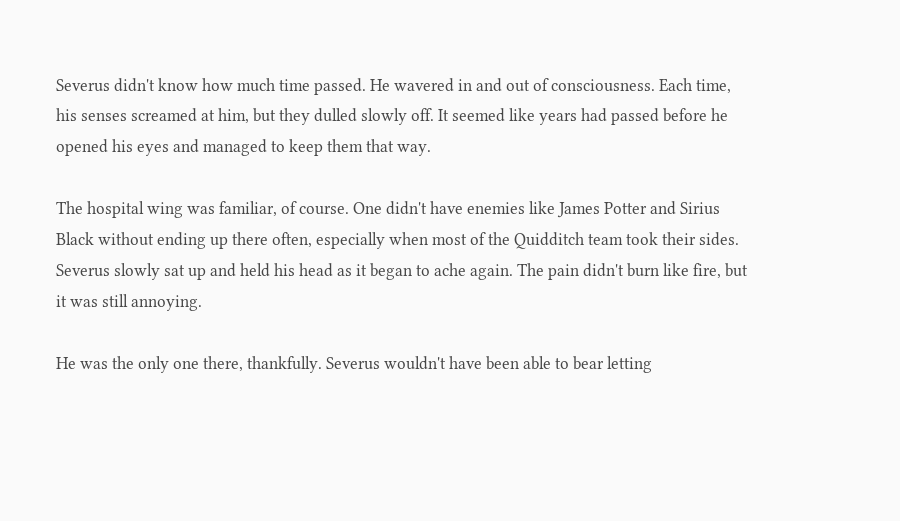Severus didn't know how much time passed. He wavered in and out of consciousness. Each time, his senses screamed at him, but they dulled slowly off. It seemed like years had passed before he opened his eyes and managed to keep them that way.

The hospital wing was familiar, of course. One didn't have enemies like James Potter and Sirius Black without ending up there often, especially when most of the Quidditch team took their sides. Severus slowly sat up and held his head as it began to ache again. The pain didn't burn like fire, but it was still annoying.

He was the only one there, thankfully. Severus wouldn't have been able to bear letting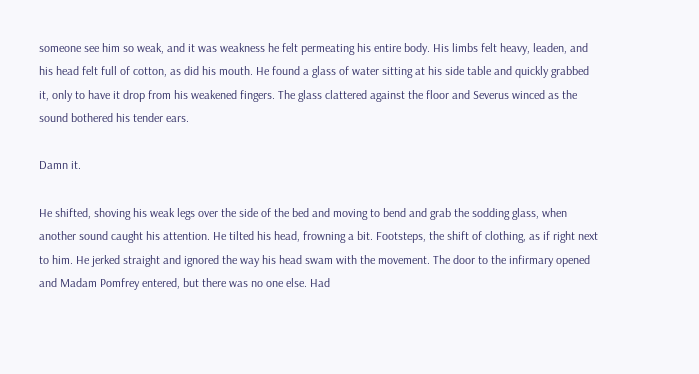someone see him so weak, and it was weakness he felt permeating his entire body. His limbs felt heavy, leaden, and his head felt full of cotton, as did his mouth. He found a glass of water sitting at his side table and quickly grabbed it, only to have it drop from his weakened fingers. The glass clattered against the floor and Severus winced as the sound bothered his tender ears.

Damn it.

He shifted, shoving his weak legs over the side of the bed and moving to bend and grab the sodding glass, when another sound caught his attention. He tilted his head, frowning a bit. Footsteps, the shift of clothing, as if right next to him. He jerked straight and ignored the way his head swam with the movement. The door to the infirmary opened and Madam Pomfrey entered, but there was no one else. Had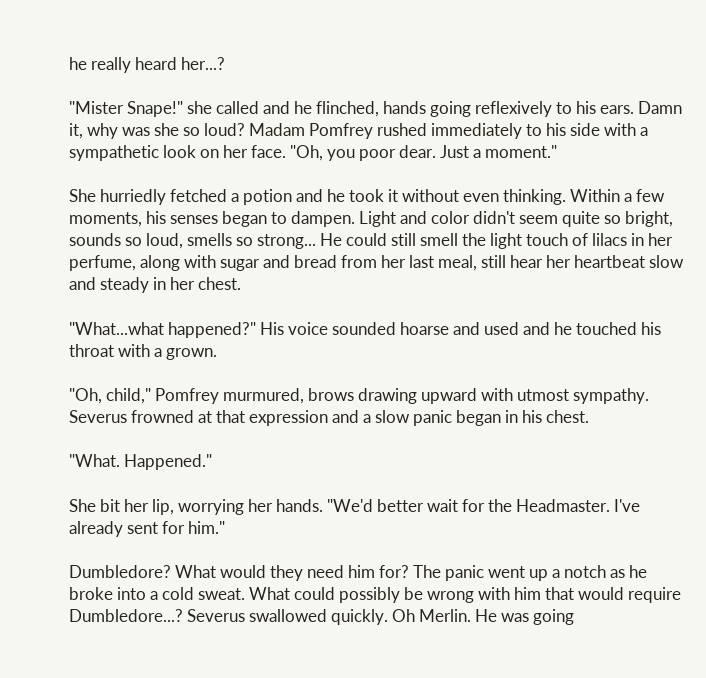he really heard her...?

"Mister Snape!" she called and he flinched, hands going reflexively to his ears. Damn it, why was she so loud? Madam Pomfrey rushed immediately to his side with a sympathetic look on her face. "Oh, you poor dear. Just a moment."

She hurriedly fetched a potion and he took it without even thinking. Within a few moments, his senses began to dampen. Light and color didn't seem quite so bright, sounds so loud, smells so strong... He could still smell the light touch of lilacs in her perfume, along with sugar and bread from her last meal, still hear her heartbeat slow and steady in her chest.

"What...what happened?" His voice sounded hoarse and used and he touched his throat with a grown.

"Oh, child," Pomfrey murmured, brows drawing upward with utmost sympathy. Severus frowned at that expression and a slow panic began in his chest.

"What. Happened."

She bit her lip, worrying her hands. "We'd better wait for the Headmaster. I've already sent for him."

Dumbledore? What would they need him for? The panic went up a notch as he broke into a cold sweat. What could possibly be wrong with him that would require Dumbledore...? Severus swallowed quickly. Oh Merlin. He was going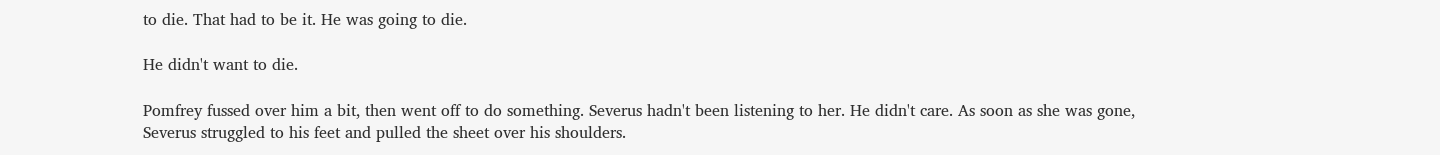to die. That had to be it. He was going to die.

He didn't want to die.

Pomfrey fussed over him a bit, then went off to do something. Severus hadn't been listening to her. He didn't care. As soon as she was gone, Severus struggled to his feet and pulled the sheet over his shoulders.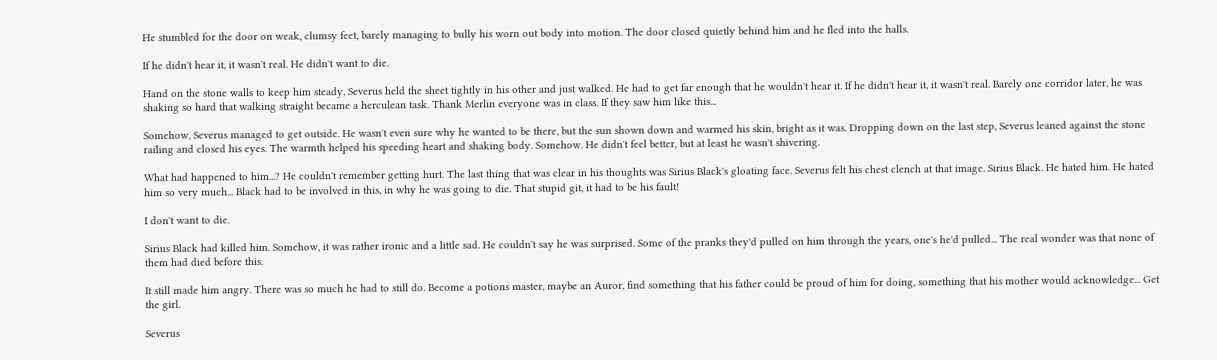He stumbled for the door on weak, clumsy feet, barely managing to bully his worn out body into motion. The door closed quietly behind him and he fled into the halls.

If he didn't hear it, it wasn't real. He didn't want to die.

Hand on the stone walls to keep him steady, Severus held the sheet tightly in his other and just walked. He had to get far enough that he wouldn't hear it. If he didn't hear it, it wasn't real. Barely one corridor later, he was shaking so hard that walking straight became a herculean task. Thank Merlin everyone was in class. If they saw him like this...

Somehow, Severus managed to get outside. He wasn't even sure why he wanted to be there, but the sun shown down and warmed his skin, bright as it was. Dropping down on the last step, Severus leaned against the stone railing and closed his eyes. The warmth helped his speeding heart and shaking body. Somehow. He didn't feel better, but at least he wasn't shivering.

What had happened to him...? He couldn't remember getting hurt. The last thing that was clear in his thoughts was Sirius Black's gloating face. Severus felt his chest clench at that image. Sirius Black. He hated him. He hated him so very much... Black had to be involved in this, in why he was going to die. That stupid git, it had to be his fault!

I don't want to die.

Sirius Black had killed him. Somehow, it was rather ironic and a little sad. He couldn't say he was surprised. Some of the pranks they'd pulled on him through the years, one's he'd pulled... The real wonder was that none of them had died before this.

It still made him angry. There was so much he had to still do. Become a potions master, maybe an Auror, find something that his father could be proud of him for doing, something that his mother would acknowledge... Get the girl.

Severus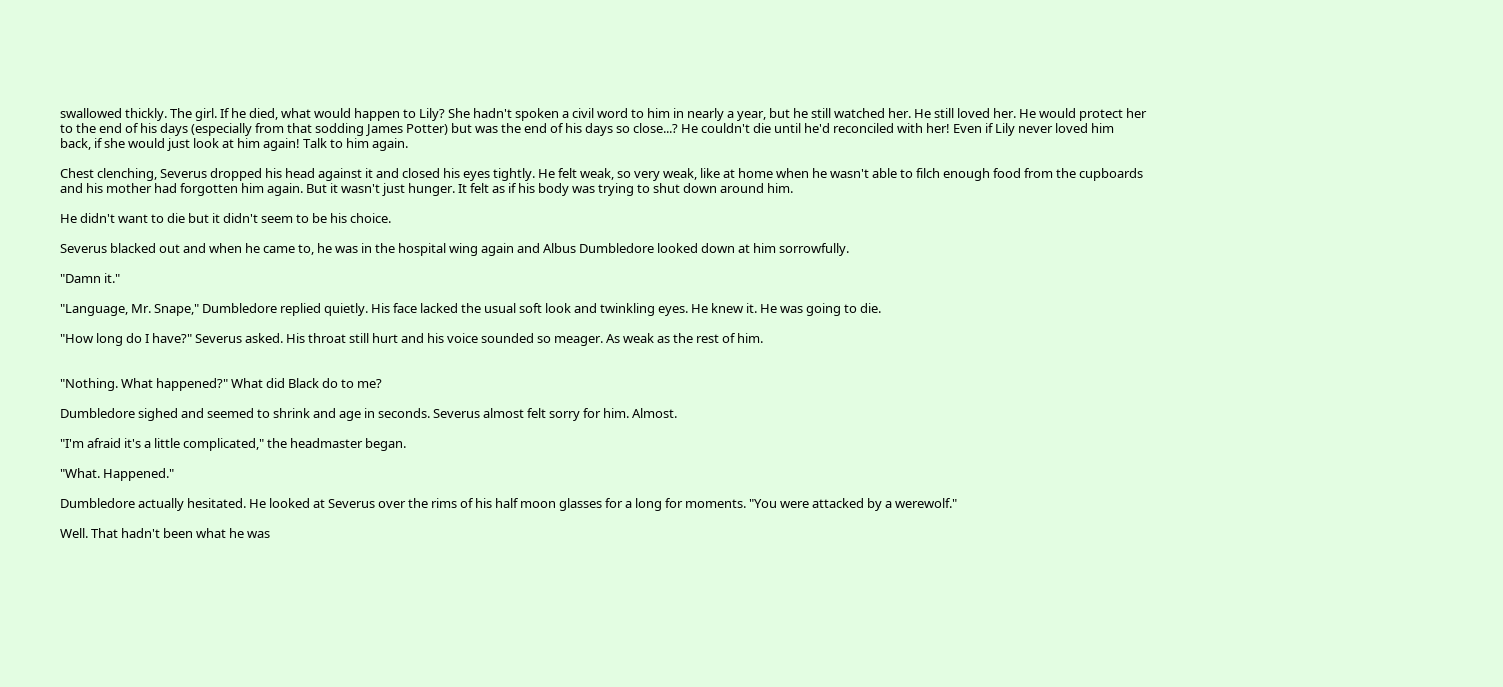swallowed thickly. The girl. If he died, what would happen to Lily? She hadn't spoken a civil word to him in nearly a year, but he still watched her. He still loved her. He would protect her to the end of his days (especially from that sodding James Potter) but was the end of his days so close...? He couldn't die until he'd reconciled with her! Even if Lily never loved him back, if she would just look at him again! Talk to him again.

Chest clenching, Severus dropped his head against it and closed his eyes tightly. He felt weak, so very weak, like at home when he wasn't able to filch enough food from the cupboards and his mother had forgotten him again. But it wasn't just hunger. It felt as if his body was trying to shut down around him.

He didn't want to die but it didn't seem to be his choice.

Severus blacked out and when he came to, he was in the hospital wing again and Albus Dumbledore looked down at him sorrowfully.

"Damn it."

"Language, Mr. Snape," Dumbledore replied quietly. His face lacked the usual soft look and twinkling eyes. He knew it. He was going to die.

"How long do I have?" Severus asked. His throat still hurt and his voice sounded so meager. As weak as the rest of him.


"Nothing. What happened?" What did Black do to me?

Dumbledore sighed and seemed to shrink and age in seconds. Severus almost felt sorry for him. Almost.

"I'm afraid it's a little complicated," the headmaster began.

"What. Happened."

Dumbledore actually hesitated. He looked at Severus over the rims of his half moon glasses for a long for moments. "You were attacked by a werewolf."

Well. That hadn't been what he was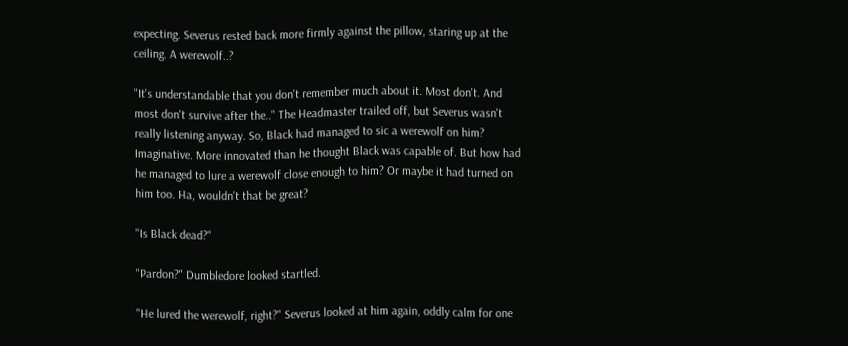expecting. Severus rested back more firmly against the pillow, staring up at the ceiling. A werewolf..?

"It's understandable that you don't remember much about it. Most don't. And most don't survive after the.." The Headmaster trailed off, but Severus wasn't really listening anyway. So, Black had managed to sic a werewolf on him? Imaginative. More innovated than he thought Black was capable of. But how had he managed to lure a werewolf close enough to him? Or maybe it had turned on him too. Ha, wouldn't that be great?

"Is Black dead?"

"Pardon?" Dumbledore looked startled.

"He lured the werewolf, right?" Severus looked at him again, oddly calm for one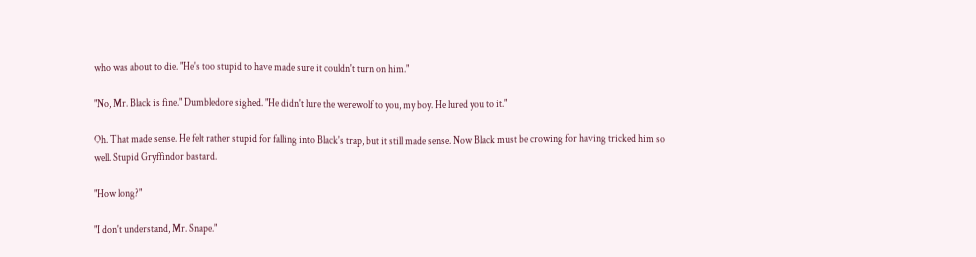who was about to die. "He's too stupid to have made sure it couldn't turn on him."

"No, Mr. Black is fine." Dumbledore sighed. "He didn't lure the werewolf to you, my boy. He lured you to it."

Oh. That made sense. He felt rather stupid for falling into Black's trap, but it still made sense. Now Black must be crowing for having tricked him so well. Stupid Gryffindor bastard.

"How long?"

"I don't understand, Mr. Snape."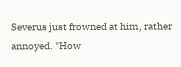Severus just frowned at him, rather annoyed. "How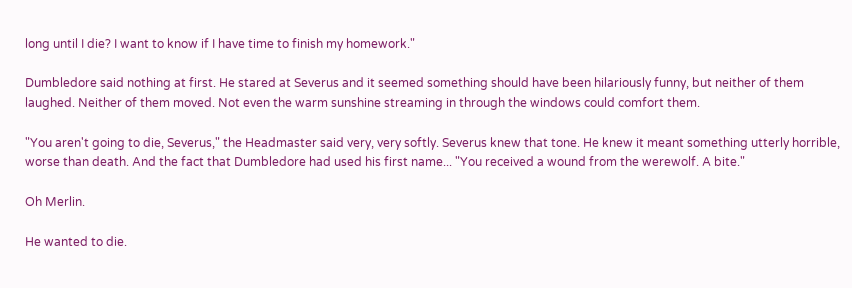long until I die? I want to know if I have time to finish my homework."

Dumbledore said nothing at first. He stared at Severus and it seemed something should have been hilariously funny, but neither of them laughed. Neither of them moved. Not even the warm sunshine streaming in through the windows could comfort them.

"You aren't going to die, Severus," the Headmaster said very, very softly. Severus knew that tone. He knew it meant something utterly horrible, worse than death. And the fact that Dumbledore had used his first name... "You received a wound from the werewolf. A bite."

Oh Merlin.

He wanted to die.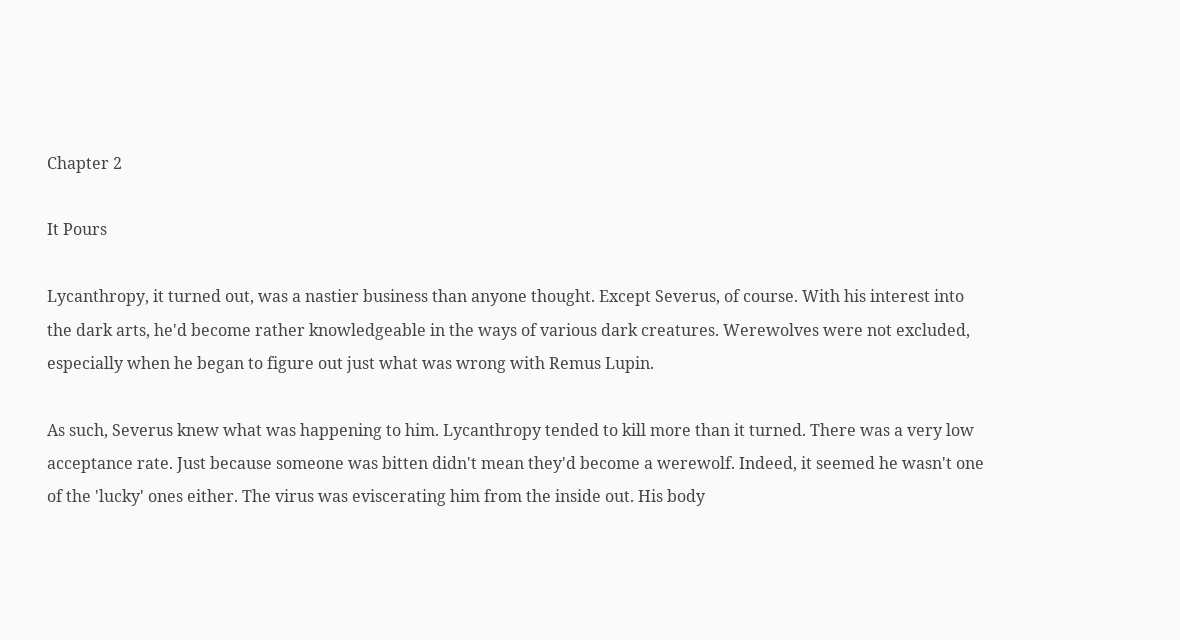Chapter 2

It Pours

Lycanthropy, it turned out, was a nastier business than anyone thought. Except Severus, of course. With his interest into the dark arts, he'd become rather knowledgeable in the ways of various dark creatures. Werewolves were not excluded, especially when he began to figure out just what was wrong with Remus Lupin.

As such, Severus knew what was happening to him. Lycanthropy tended to kill more than it turned. There was a very low acceptance rate. Just because someone was bitten didn't mean they'd become a werewolf. Indeed, it seemed he wasn't one of the 'lucky' ones either. The virus was eviscerating him from the inside out. His body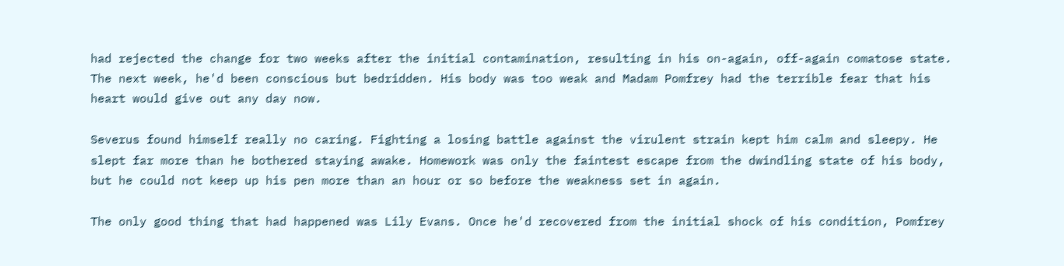had rejected the change for two weeks after the initial contamination, resulting in his on-again, off-again comatose state. The next week, he'd been conscious but bedridden. His body was too weak and Madam Pomfrey had the terrible fear that his heart would give out any day now.

Severus found himself really no caring. Fighting a losing battle against the virulent strain kept him calm and sleepy. He slept far more than he bothered staying awake. Homework was only the faintest escape from the dwindling state of his body, but he could not keep up his pen more than an hour or so before the weakness set in again.

The only good thing that had happened was Lily Evans. Once he'd recovered from the initial shock of his condition, Pomfrey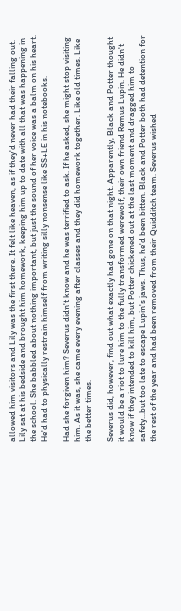allowed him visitors and Lily was the first there. It felt like heaven, as if they'd never had their falling out. Lily sat at his bedside and brought him homework, keeping him up to date with all that was happening in the school. She babbled about nothing important, but just the sound of her voice was a balm on his heart. He'd had to physically restrain himself from writing silly nonsense like SS+LE in his notebooks.

Had she forgiven him? Severus didn't know and he was terrified to ask. If he asked, she might stop visiting him. As it was, she came every evening after classes and they did homework together. Like old times. Like the better times.

Severus did, however, find out what exactly had gone on that night. Apparently, Black and Potter thought it would be a riot to lure him to the fully transformed werewolf, their own friend Remus Lupin. He didn't know if they intended to kill him, but Potter chickened out at the last moment and dragged him to safety...but too late to escape Lupin's jaws. Thus, he'd been bitten. Black and Potter both had detention for the rest of the year and had been removed from their Quidditch team. Severus wished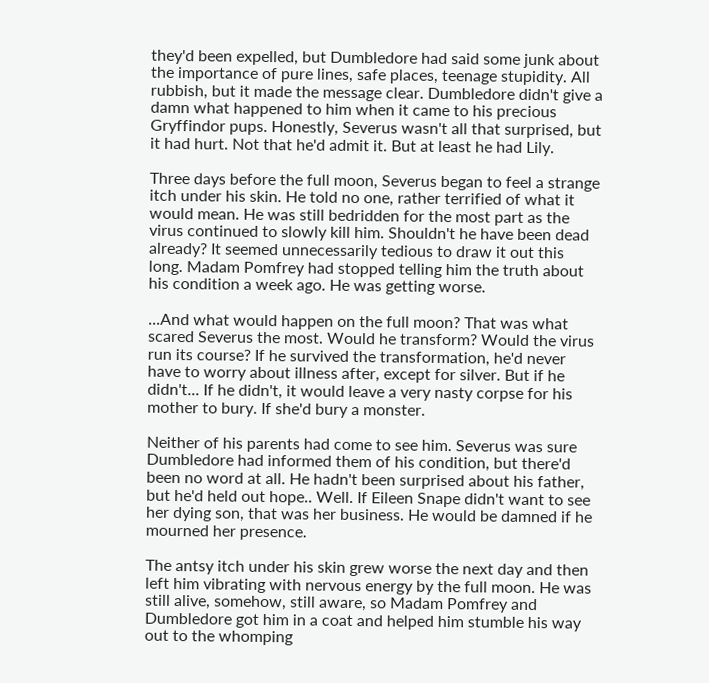they'd been expelled, but Dumbledore had said some junk about the importance of pure lines, safe places, teenage stupidity. All rubbish, but it made the message clear. Dumbledore didn't give a damn what happened to him when it came to his precious Gryffindor pups. Honestly, Severus wasn't all that surprised, but it had hurt. Not that he'd admit it. But at least he had Lily.

Three days before the full moon, Severus began to feel a strange itch under his skin. He told no one, rather terrified of what it would mean. He was still bedridden for the most part as the virus continued to slowly kill him. Shouldn't he have been dead already? It seemed unnecessarily tedious to draw it out this long. Madam Pomfrey had stopped telling him the truth about his condition a week ago. He was getting worse.

...And what would happen on the full moon? That was what scared Severus the most. Would he transform? Would the virus run its course? If he survived the transformation, he'd never have to worry about illness after, except for silver. But if he didn't... If he didn't, it would leave a very nasty corpse for his mother to bury. If she'd bury a monster.

Neither of his parents had come to see him. Severus was sure Dumbledore had informed them of his condition, but there'd been no word at all. He hadn't been surprised about his father, but he'd held out hope.. Well. If Eileen Snape didn't want to see her dying son, that was her business. He would be damned if he mourned her presence.

The antsy itch under his skin grew worse the next day and then left him vibrating with nervous energy by the full moon. He was still alive, somehow, still aware, so Madam Pomfrey and Dumbledore got him in a coat and helped him stumble his way out to the whomping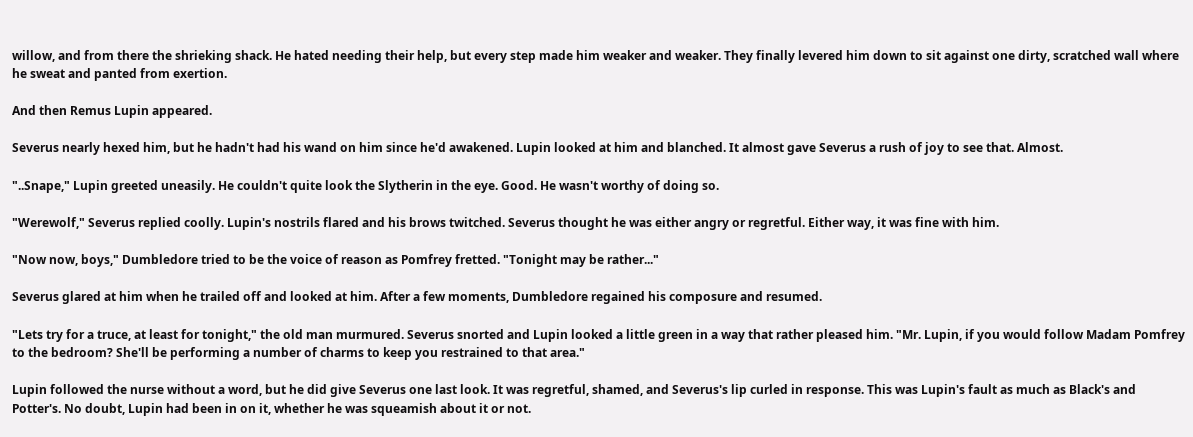willow, and from there the shrieking shack. He hated needing their help, but every step made him weaker and weaker. They finally levered him down to sit against one dirty, scratched wall where he sweat and panted from exertion.

And then Remus Lupin appeared.

Severus nearly hexed him, but he hadn't had his wand on him since he'd awakened. Lupin looked at him and blanched. It almost gave Severus a rush of joy to see that. Almost.

"..Snape," Lupin greeted uneasily. He couldn't quite look the Slytherin in the eye. Good. He wasn't worthy of doing so.

"Werewolf," Severus replied coolly. Lupin's nostrils flared and his brows twitched. Severus thought he was either angry or regretful. Either way, it was fine with him.

"Now now, boys," Dumbledore tried to be the voice of reason as Pomfrey fretted. "Tonight may be rather..."

Severus glared at him when he trailed off and looked at him. After a few moments, Dumbledore regained his composure and resumed.

"Lets try for a truce, at least for tonight," the old man murmured. Severus snorted and Lupin looked a little green in a way that rather pleased him. "Mr. Lupin, if you would follow Madam Pomfrey to the bedroom? She'll be performing a number of charms to keep you restrained to that area."

Lupin followed the nurse without a word, but he did give Severus one last look. It was regretful, shamed, and Severus's lip curled in response. This was Lupin's fault as much as Black's and Potter's. No doubt, Lupin had been in on it, whether he was squeamish about it or not.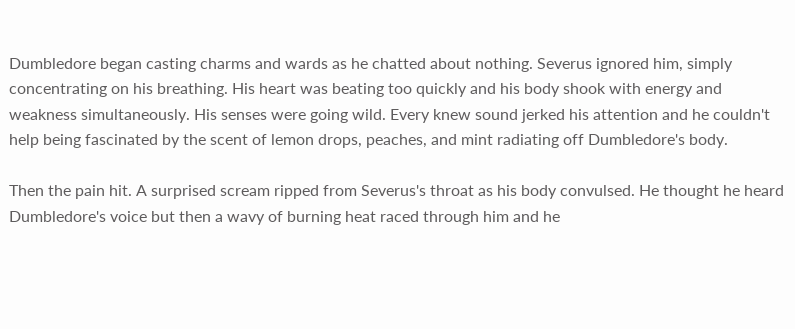Dumbledore began casting charms and wards as he chatted about nothing. Severus ignored him, simply concentrating on his breathing. His heart was beating too quickly and his body shook with energy and weakness simultaneously. His senses were going wild. Every knew sound jerked his attention and he couldn't help being fascinated by the scent of lemon drops, peaches, and mint radiating off Dumbledore's body.

Then the pain hit. A surprised scream ripped from Severus's throat as his body convulsed. He thought he heard Dumbledore's voice but then a wavy of burning heat raced through him and he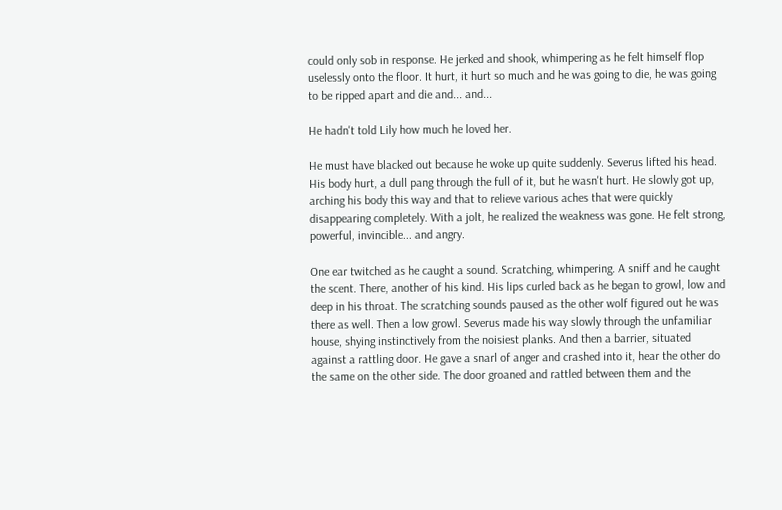could only sob in response. He jerked and shook, whimpering as he felt himself flop uselessly onto the floor. It hurt, it hurt so much and he was going to die, he was going to be ripped apart and die and... and...

He hadn't told Lily how much he loved her.

He must have blacked out because he woke up quite suddenly. Severus lifted his head. His body hurt, a dull pang through the full of it, but he wasn't hurt. He slowly got up, arching his body this way and that to relieve various aches that were quickly disappearing completely. With a jolt, he realized the weakness was gone. He felt strong, powerful, invincible... and angry.

One ear twitched as he caught a sound. Scratching, whimpering. A sniff and he caught the scent. There, another of his kind. His lips curled back as he began to growl, low and deep in his throat. The scratching sounds paused as the other wolf figured out he was there as well. Then a low growl. Severus made his way slowly through the unfamiliar house, shying instinctively from the noisiest planks. And then a barrier, situated against a rattling door. He gave a snarl of anger and crashed into it, hear the other do the same on the other side. The door groaned and rattled between them and the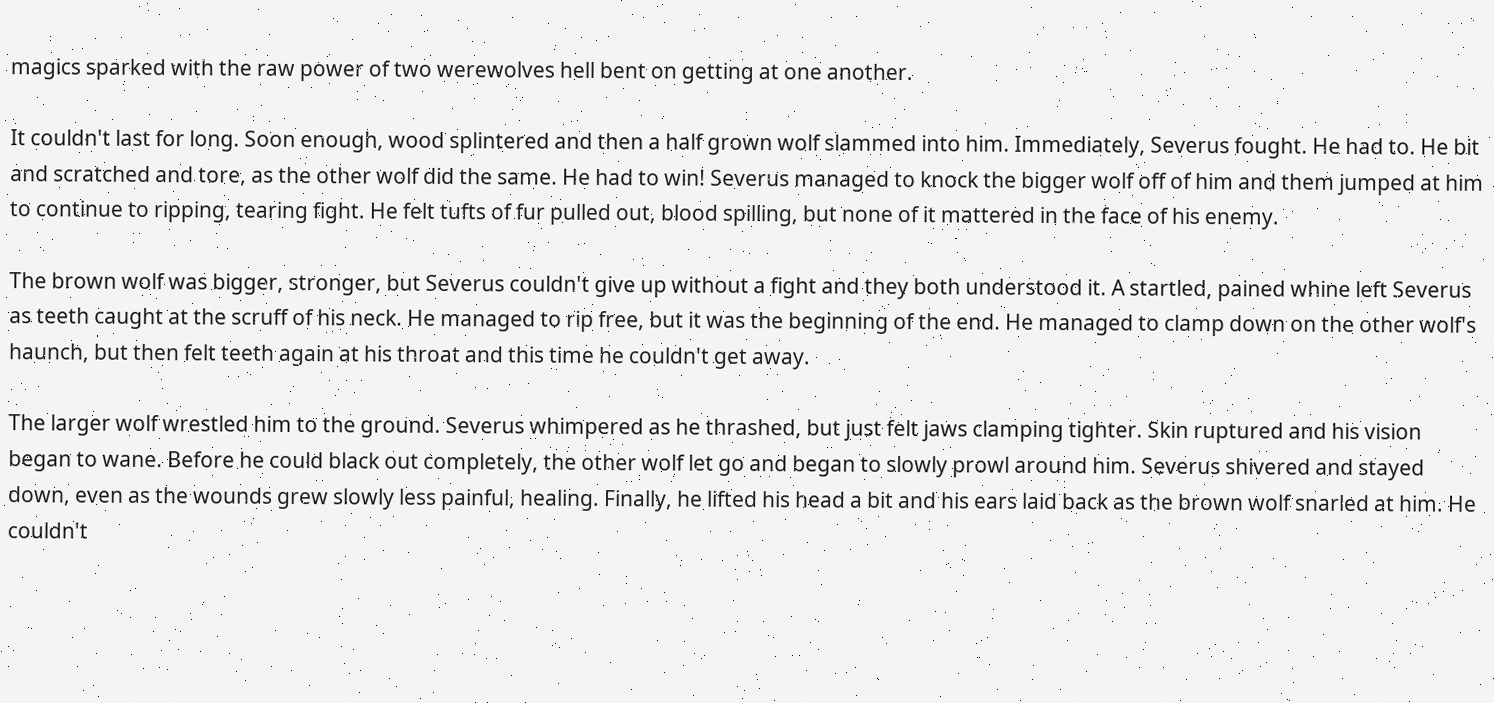magics sparked with the raw power of two werewolves hell bent on getting at one another.

It couldn't last for long. Soon enough, wood splintered and then a half grown wolf slammed into him. Immediately, Severus fought. He had to. He bit and scratched and tore, as the other wolf did the same. He had to win! Severus managed to knock the bigger wolf off of him and them jumped at him to continue to ripping, tearing fight. He felt tufts of fur pulled out, blood spilling, but none of it mattered in the face of his enemy.

The brown wolf was bigger, stronger, but Severus couldn't give up without a fight and they both understood it. A startled, pained whine left Severus as teeth caught at the scruff of his neck. He managed to rip free, but it was the beginning of the end. He managed to clamp down on the other wolf's haunch, but then felt teeth again at his throat and this time he couldn't get away.

The larger wolf wrestled him to the ground. Severus whimpered as he thrashed, but just felt jaws clamping tighter. Skin ruptured and his vision began to wane. Before he could black out completely, the other wolf let go and began to slowly prowl around him. Severus shivered and stayed down, even as the wounds grew slowly less painful, healing. Finally, he lifted his head a bit and his ears laid back as the brown wolf snarled at him. He couldn't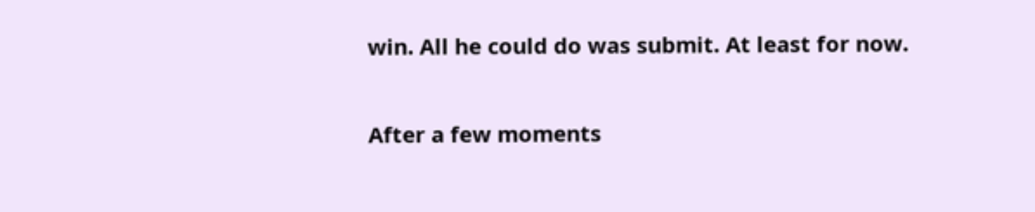win. All he could do was submit. At least for now.

After a few moments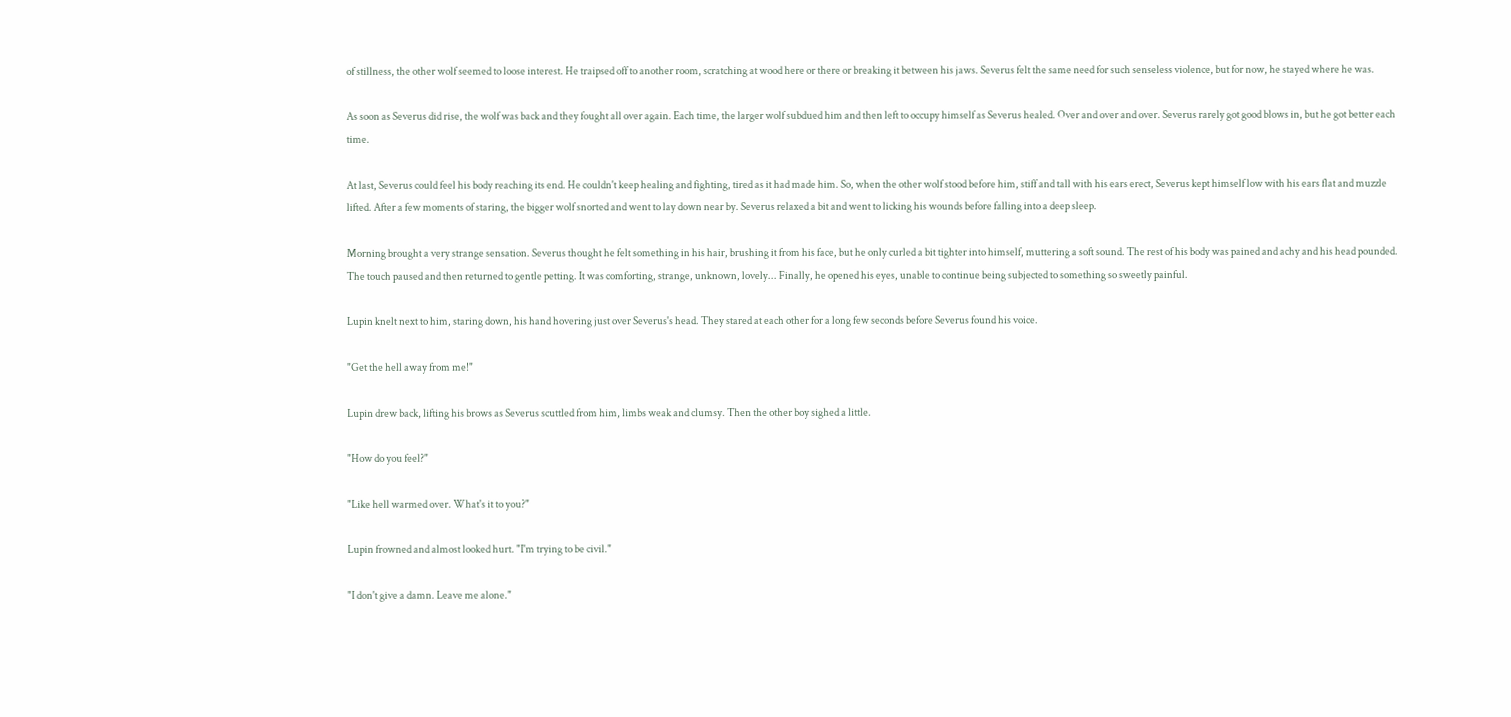of stillness, the other wolf seemed to loose interest. He traipsed off to another room, scratching at wood here or there or breaking it between his jaws. Severus felt the same need for such senseless violence, but for now, he stayed where he was.

As soon as Severus did rise, the wolf was back and they fought all over again. Each time, the larger wolf subdued him and then left to occupy himself as Severus healed. Over and over and over. Severus rarely got good blows in, but he got better each time.

At last, Severus could feel his body reaching its end. He couldn't keep healing and fighting, tired as it had made him. So, when the other wolf stood before him, stiff and tall with his ears erect, Severus kept himself low with his ears flat and muzzle lifted. After a few moments of staring, the bigger wolf snorted and went to lay down near by. Severus relaxed a bit and went to licking his wounds before falling into a deep sleep.

Morning brought a very strange sensation. Severus thought he felt something in his hair, brushing it from his face, but he only curled a bit tighter into himself, muttering a soft sound. The rest of his body was pained and achy and his head pounded. The touch paused and then returned to gentle petting. It was comforting, strange, unknown, lovely... Finally, he opened his eyes, unable to continue being subjected to something so sweetly painful.

Lupin knelt next to him, staring down, his hand hovering just over Severus's head. They stared at each other for a long few seconds before Severus found his voice.

"Get the hell away from me!"

Lupin drew back, lifting his brows as Severus scuttled from him, limbs weak and clumsy. Then the other boy sighed a little.

"How do you feel?"

"Like hell warmed over. What's it to you?"

Lupin frowned and almost looked hurt. "I'm trying to be civil."

"I don't give a damn. Leave me alone."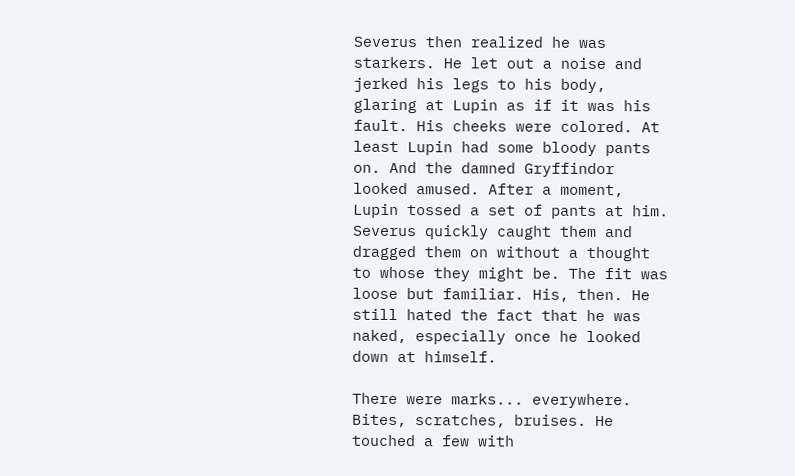Severus then realized he was starkers. He let out a noise and jerked his legs to his body, glaring at Lupin as if it was his fault. His cheeks were colored. At least Lupin had some bloody pants on. And the damned Gryffindor looked amused. After a moment, Lupin tossed a set of pants at him. Severus quickly caught them and dragged them on without a thought to whose they might be. The fit was loose but familiar. His, then. He still hated the fact that he was naked, especially once he looked down at himself.

There were marks... everywhere. Bites, scratches, bruises. He touched a few with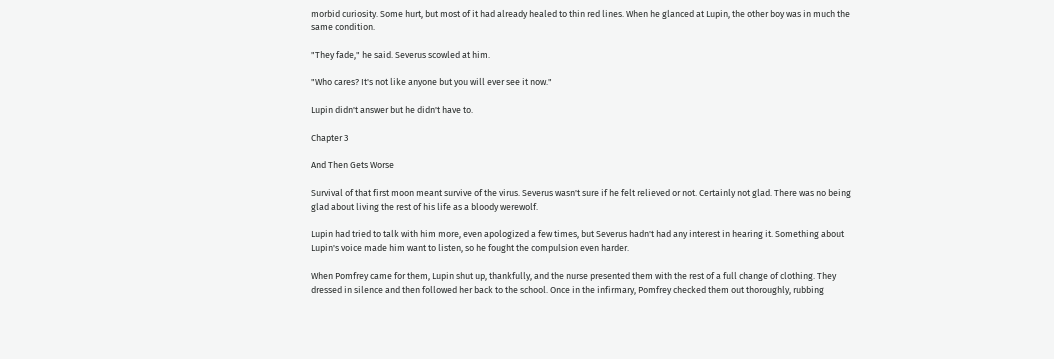morbid curiosity. Some hurt, but most of it had already healed to thin red lines. When he glanced at Lupin, the other boy was in much the same condition.

"They fade," he said. Severus scowled at him.

"Who cares? It's not like anyone but you will ever see it now."

Lupin didn't answer but he didn't have to.

Chapter 3

And Then Gets Worse

Survival of that first moon meant survive of the virus. Severus wasn't sure if he felt relieved or not. Certainly not glad. There was no being glad about living the rest of his life as a bloody werewolf.

Lupin had tried to talk with him more, even apologized a few times, but Severus hadn't had any interest in hearing it. Something about Lupin's voice made him want to listen, so he fought the compulsion even harder.

When Pomfrey came for them, Lupin shut up, thankfully, and the nurse presented them with the rest of a full change of clothing. They dressed in silence and then followed her back to the school. Once in the infirmary, Pomfrey checked them out thoroughly, rubbing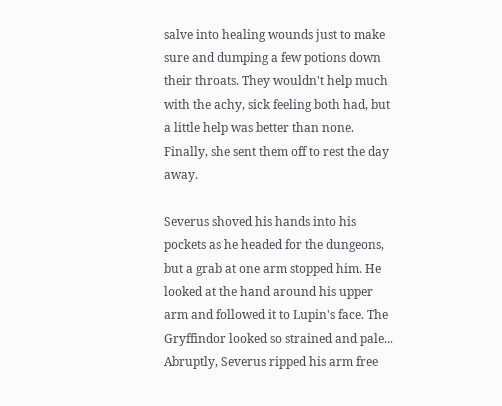salve into healing wounds just to make sure and dumping a few potions down their throats. They wouldn't help much with the achy, sick feeling both had, but a little help was better than none. Finally, she sent them off to rest the day away.

Severus shoved his hands into his pockets as he headed for the dungeons, but a grab at one arm stopped him. He looked at the hand around his upper arm and followed it to Lupin's face. The Gryffindor looked so strained and pale... Abruptly, Severus ripped his arm free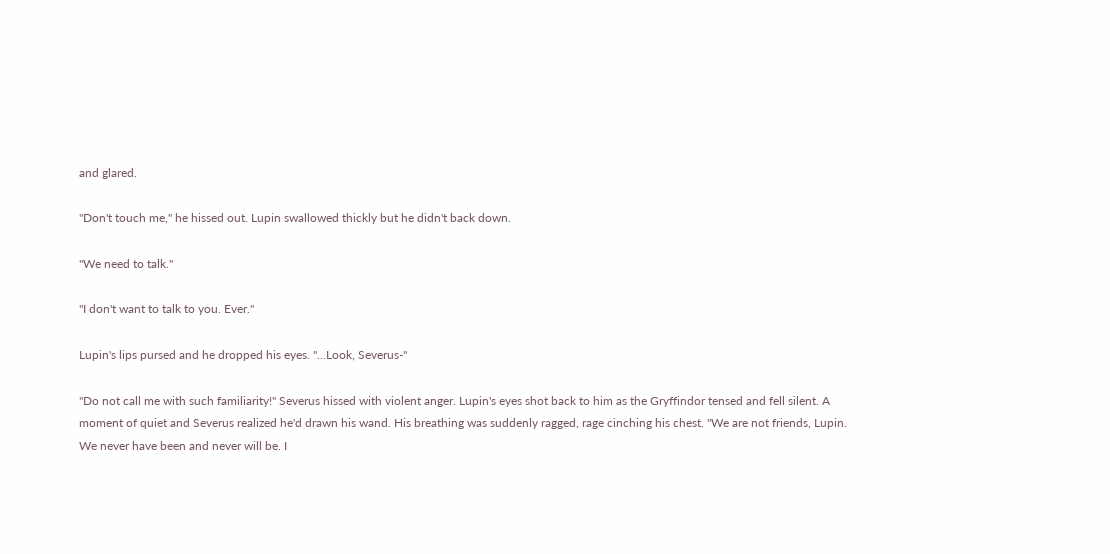and glared.

"Don't touch me," he hissed out. Lupin swallowed thickly but he didn't back down.

"We need to talk."

"I don't want to talk to you. Ever."

Lupin's lips pursed and he dropped his eyes. "...Look, Severus-"

"Do not call me with such familiarity!" Severus hissed with violent anger. Lupin's eyes shot back to him as the Gryffindor tensed and fell silent. A moment of quiet and Severus realized he'd drawn his wand. His breathing was suddenly ragged, rage cinching his chest. "We are not friends, Lupin. We never have been and never will be. I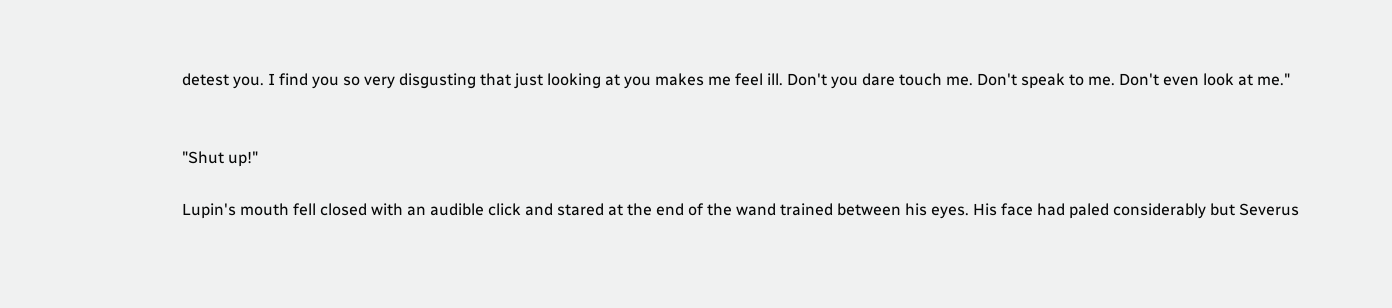detest you. I find you so very disgusting that just looking at you makes me feel ill. Don't you dare touch me. Don't speak to me. Don't even look at me."


"Shut up!"

Lupin's mouth fell closed with an audible click and stared at the end of the wand trained between his eyes. His face had paled considerably but Severus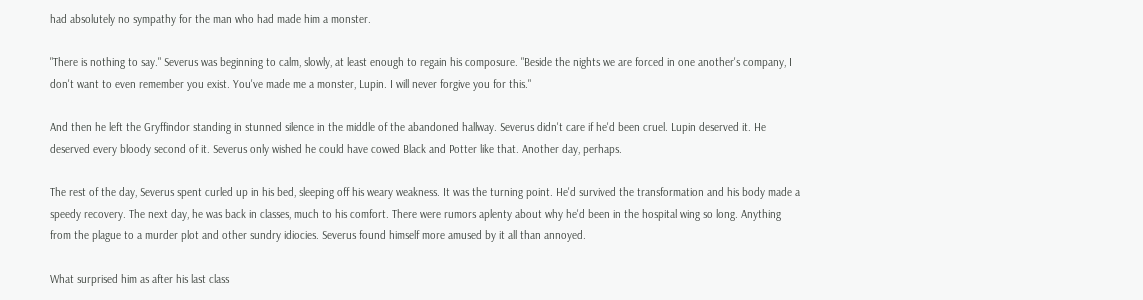had absolutely no sympathy for the man who had made him a monster.

"There is nothing to say." Severus was beginning to calm, slowly, at least enough to regain his composure. "Beside the nights we are forced in one another's company, I don't want to even remember you exist. You've made me a monster, Lupin. I will never forgive you for this."

And then he left the Gryffindor standing in stunned silence in the middle of the abandoned hallway. Severus didn't care if he'd been cruel. Lupin deserved it. He deserved every bloody second of it. Severus only wished he could have cowed Black and Potter like that. Another day, perhaps.

The rest of the day, Severus spent curled up in his bed, sleeping off his weary weakness. It was the turning point. He'd survived the transformation and his body made a speedy recovery. The next day, he was back in classes, much to his comfort. There were rumors aplenty about why he'd been in the hospital wing so long. Anything from the plague to a murder plot and other sundry idiocies. Severus found himself more amused by it all than annoyed.

What surprised him as after his last class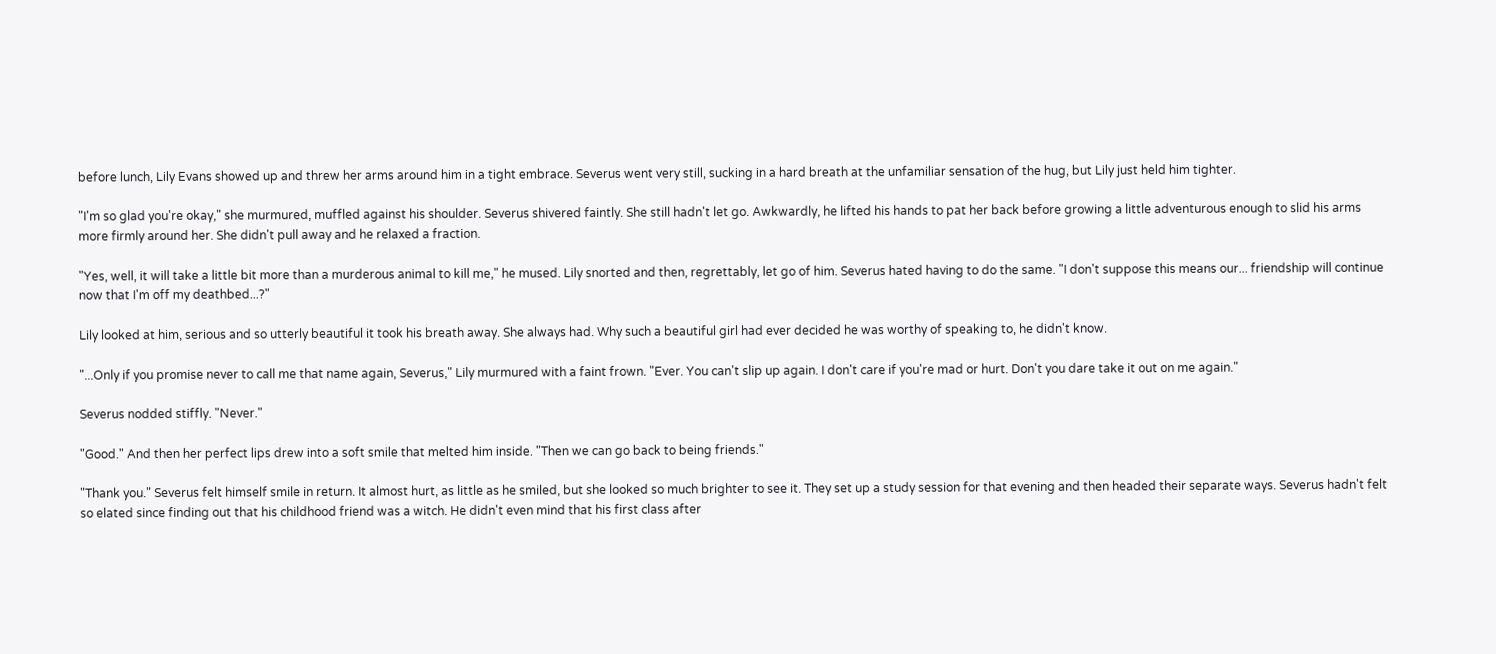before lunch, Lily Evans showed up and threw her arms around him in a tight embrace. Severus went very still, sucking in a hard breath at the unfamiliar sensation of the hug, but Lily just held him tighter.

"I'm so glad you're okay," she murmured, muffled against his shoulder. Severus shivered faintly. She still hadn't let go. Awkwardly, he lifted his hands to pat her back before growing a little adventurous enough to slid his arms more firmly around her. She didn't pull away and he relaxed a fraction.

"Yes, well, it will take a little bit more than a murderous animal to kill me," he mused. Lily snorted and then, regrettably, let go of him. Severus hated having to do the same. "I don't suppose this means our... friendship will continue now that I'm off my deathbed...?"

Lily looked at him, serious and so utterly beautiful it took his breath away. She always had. Why such a beautiful girl had ever decided he was worthy of speaking to, he didn't know.

"...Only if you promise never to call me that name again, Severus," Lily murmured with a faint frown. "Ever. You can't slip up again. I don't care if you're mad or hurt. Don't you dare take it out on me again."

Severus nodded stiffly. "Never."

"Good." And then her perfect lips drew into a soft smile that melted him inside. "Then we can go back to being friends."

"Thank you." Severus felt himself smile in return. It almost hurt, as little as he smiled, but she looked so much brighter to see it. They set up a study session for that evening and then headed their separate ways. Severus hadn't felt so elated since finding out that his childhood friend was a witch. He didn't even mind that his first class after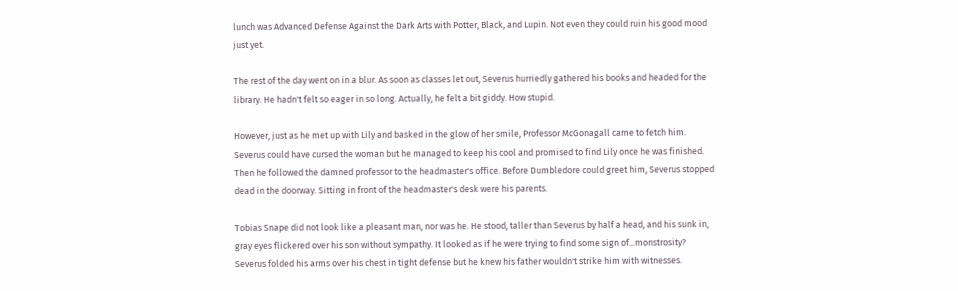lunch was Advanced Defense Against the Dark Arts with Potter, Black, and Lupin. Not even they could ruin his good mood just yet.

The rest of the day went on in a blur. As soon as classes let out, Severus hurriedly gathered his books and headed for the library. He hadn't felt so eager in so long. Actually, he felt a bit giddy. How stupid.

However, just as he met up with Lily and basked in the glow of her smile, Professor McGonagall came to fetch him. Severus could have cursed the woman but he managed to keep his cool and promised to find Lily once he was finished. Then he followed the damned professor to the headmaster's office. Before Dumbledore could greet him, Severus stopped dead in the doorway. Sitting in front of the headmaster's desk were his parents.

Tobias Snape did not look like a pleasant man, nor was he. He stood, taller than Severus by half a head, and his sunk in, gray eyes flickered over his son without sympathy. It looked as if he were trying to find some sign of...monstrosity? Severus folded his arms over his chest in tight defense but he knew his father wouldn't strike him with witnesses.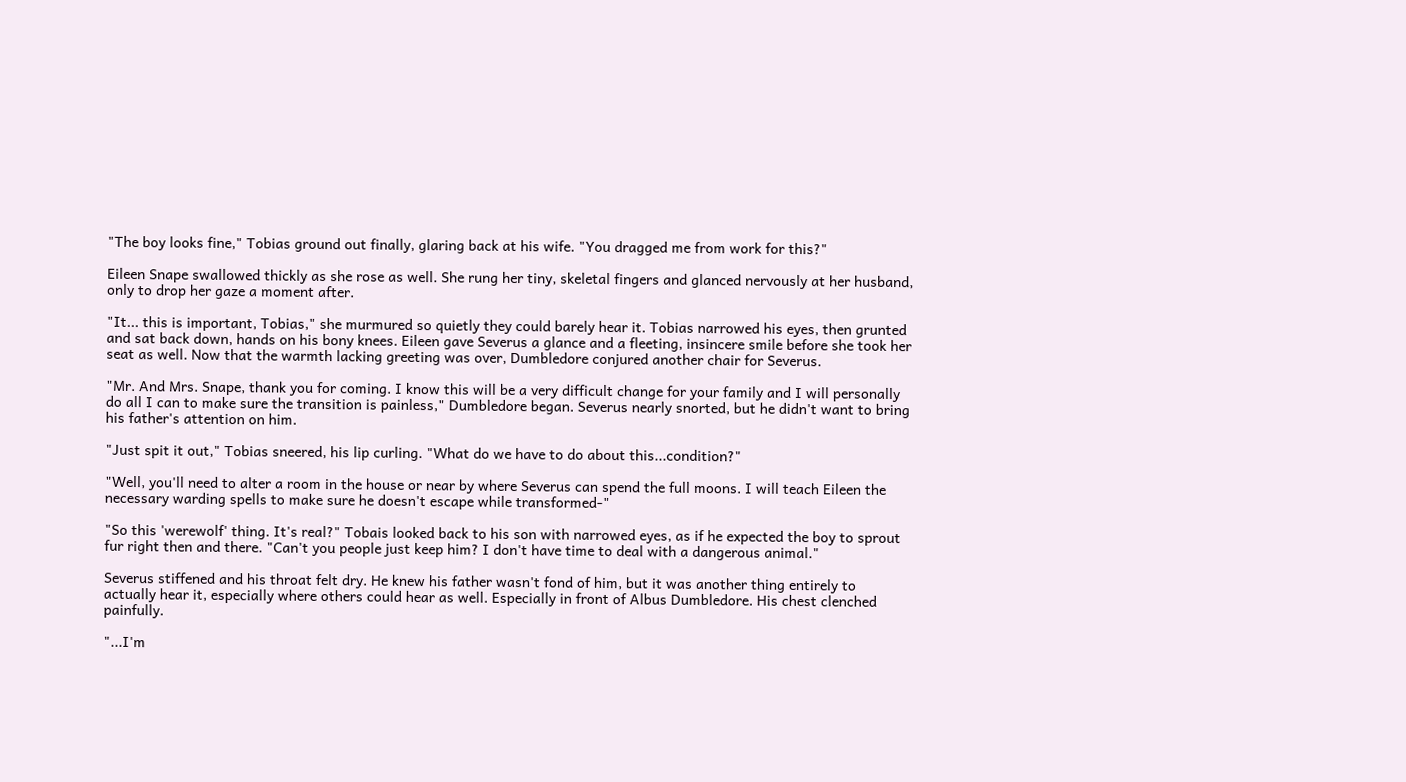"The boy looks fine," Tobias ground out finally, glaring back at his wife. "You dragged me from work for this?"

Eileen Snape swallowed thickly as she rose as well. She rung her tiny, skeletal fingers and glanced nervously at her husband, only to drop her gaze a moment after.

"It... this is important, Tobias," she murmured so quietly they could barely hear it. Tobias narrowed his eyes, then grunted and sat back down, hands on his bony knees. Eileen gave Severus a glance and a fleeting, insincere smile before she took her seat as well. Now that the warmth lacking greeting was over, Dumbledore conjured another chair for Severus.

"Mr. And Mrs. Snape, thank you for coming. I know this will be a very difficult change for your family and I will personally do all I can to make sure the transition is painless," Dumbledore began. Severus nearly snorted, but he didn't want to bring his father's attention on him.

"Just spit it out," Tobias sneered, his lip curling. "What do we have to do about this...condition?"

"Well, you'll need to alter a room in the house or near by where Severus can spend the full moons. I will teach Eileen the necessary warding spells to make sure he doesn't escape while transformed-"

"So this 'werewolf' thing. It's real?" Tobais looked back to his son with narrowed eyes, as if he expected the boy to sprout fur right then and there. "Can't you people just keep him? I don't have time to deal with a dangerous animal."

Severus stiffened and his throat felt dry. He knew his father wasn't fond of him, but it was another thing entirely to actually hear it, especially where others could hear as well. Especially in front of Albus Dumbledore. His chest clenched painfully.

"...I'm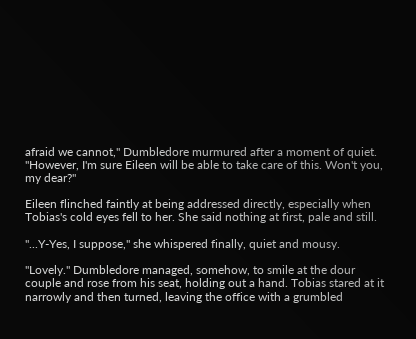afraid we cannot," Dumbledore murmured after a moment of quiet. "However, I'm sure Eileen will be able to take care of this. Won't you, my dear?"

Eileen flinched faintly at being addressed directly, especially when Tobias's cold eyes fell to her. She said nothing at first, pale and still.

"...Y-Yes, I suppose," she whispered finally, quiet and mousy.

"Lovely." Dumbledore managed, somehow, to smile at the dour couple and rose from his seat, holding out a hand. Tobias stared at it narrowly and then turned, leaving the office with a grumbled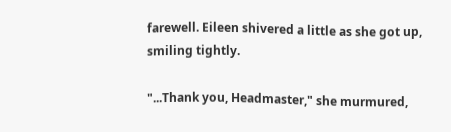farewell. Eileen shivered a little as she got up, smiling tightly.

"...Thank you, Headmaster," she murmured,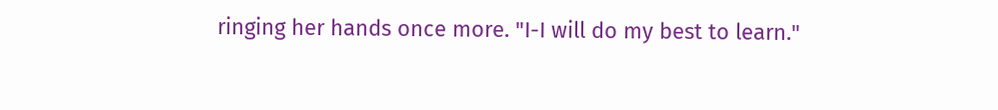ringing her hands once more. "I-I will do my best to learn."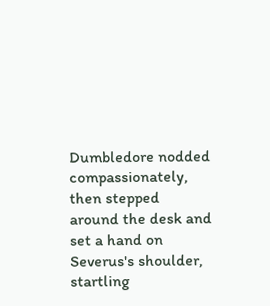Dumbledore nodded compassionately, then stepped around the desk and set a hand on Severus's shoulder, startling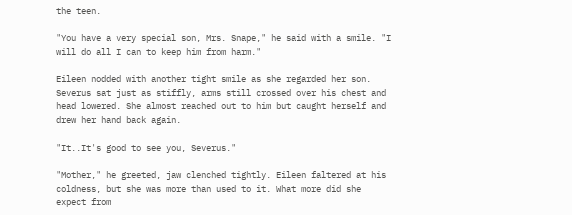the teen.

"You have a very special son, Mrs. Snape," he said with a smile. "I will do all I can to keep him from harm."

Eileen nodded with another tight smile as she regarded her son. Severus sat just as stiffly, arms still crossed over his chest and head lowered. She almost reached out to him but caught herself and drew her hand back again.

"It..It's good to see you, Severus."

"Mother," he greeted, jaw clenched tightly. Eileen faltered at his coldness, but she was more than used to it. What more did she expect from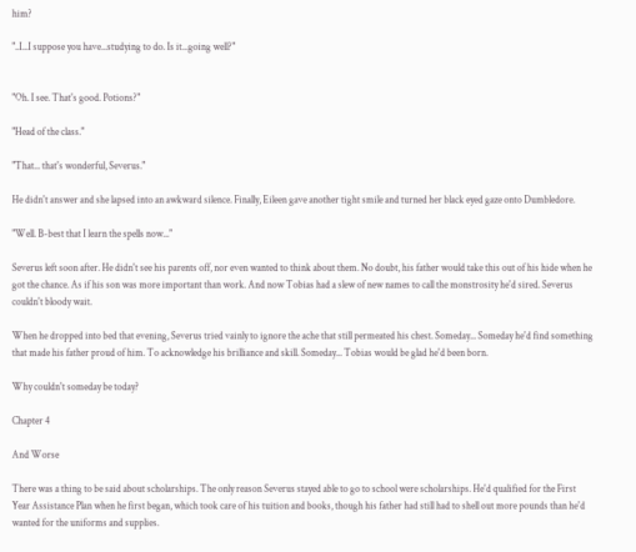him?

"..I...I suppose you have...studying to do. Is it...going well?"


"Oh. I see. That's good. Potions?"

"Head of the class."

"That... that's wonderful, Severus."

He didn't answer and she lapsed into an awkward silence. Finally, Eileen gave another tight smile and turned her black eyed gaze onto Dumbledore.

"Well. B-best that I learn the spells now..."

Severus left soon after. He didn't see his parents off, nor even wanted to think about them. No doubt, his father would take this out of his hide when he got the chance. As if his son was more important than work. And now Tobias had a slew of new names to call the monstrosity he'd sired. Severus couldn't bloody wait.

When he dropped into bed that evening, Severus tried vainly to ignore the ache that still permeated his chest. Someday... Someday he'd find something that made his father proud of him. To acknowledge his brilliance and skill. Someday... Tobias would be glad he'd been born.

Why couldn't someday be today?

Chapter 4

And Worse

There was a thing to be said about scholarships. The only reason Severus stayed able to go to school were scholarships. He'd qualified for the First Year Assistance Plan when he first began, which took care of his tuition and books, though his father had still had to shell out more pounds than he'd wanted for the uniforms and supplies.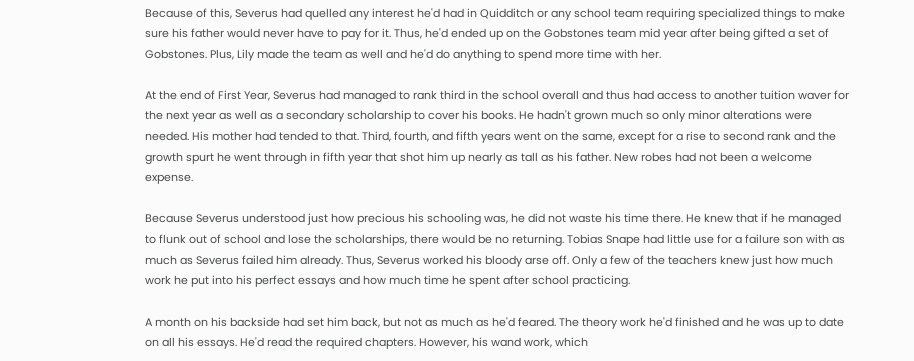Because of this, Severus had quelled any interest he'd had in Quidditch or any school team requiring specialized things to make sure his father would never have to pay for it. Thus, he'd ended up on the Gobstones team mid year after being gifted a set of Gobstones. Plus, Lily made the team as well and he'd do anything to spend more time with her.

At the end of First Year, Severus had managed to rank third in the school overall and thus had access to another tuition waver for the next year as well as a secondary scholarship to cover his books. He hadn't grown much so only minor alterations were needed. His mother had tended to that. Third, fourth, and fifth years went on the same, except for a rise to second rank and the growth spurt he went through in fifth year that shot him up nearly as tall as his father. New robes had not been a welcome expense.

Because Severus understood just how precious his schooling was, he did not waste his time there. He knew that if he managed to flunk out of school and lose the scholarships, there would be no returning. Tobias Snape had little use for a failure son with as much as Severus failed him already. Thus, Severus worked his bloody arse off. Only a few of the teachers knew just how much work he put into his perfect essays and how much time he spent after school practicing.

A month on his backside had set him back, but not as much as he'd feared. The theory work he'd finished and he was up to date on all his essays. He'd read the required chapters. However, his wand work, which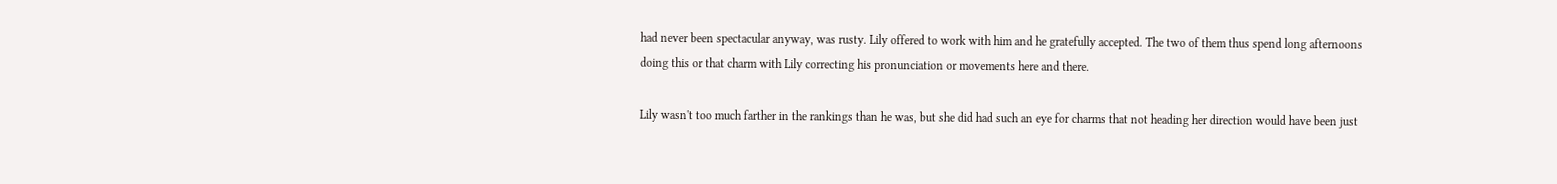had never been spectacular anyway, was rusty. Lily offered to work with him and he gratefully accepted. The two of them thus spend long afternoons doing this or that charm with Lily correcting his pronunciation or movements here and there.

Lily wasn't too much farther in the rankings than he was, but she did had such an eye for charms that not heading her direction would have been just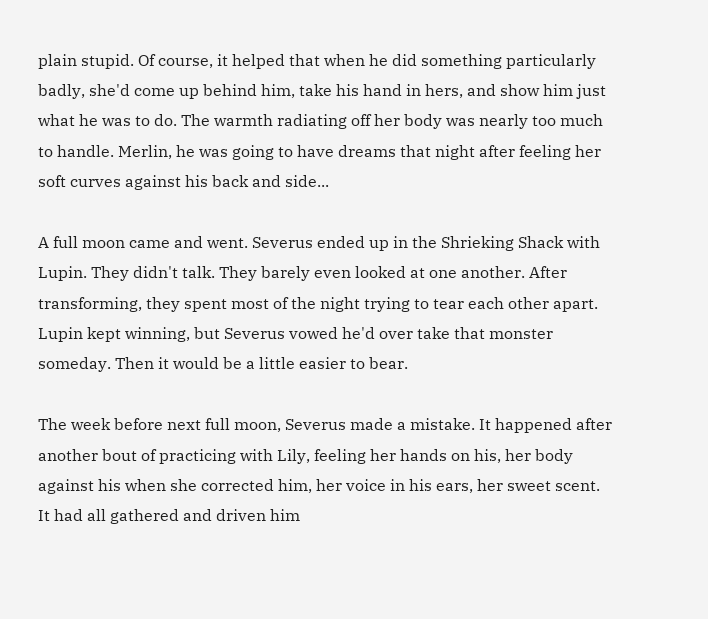plain stupid. Of course, it helped that when he did something particularly badly, she'd come up behind him, take his hand in hers, and show him just what he was to do. The warmth radiating off her body was nearly too much to handle. Merlin, he was going to have dreams that night after feeling her soft curves against his back and side...

A full moon came and went. Severus ended up in the Shrieking Shack with Lupin. They didn't talk. They barely even looked at one another. After transforming, they spent most of the night trying to tear each other apart. Lupin kept winning, but Severus vowed he'd over take that monster someday. Then it would be a little easier to bear.

The week before next full moon, Severus made a mistake. It happened after another bout of practicing with Lily, feeling her hands on his, her body against his when she corrected him, her voice in his ears, her sweet scent. It had all gathered and driven him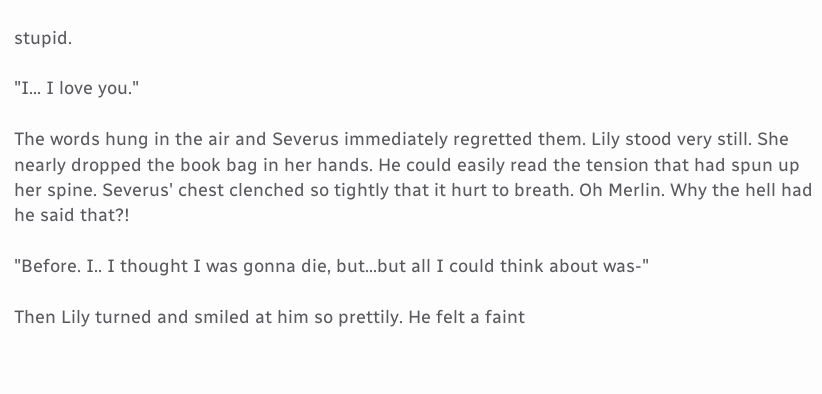stupid.

"I... I love you."

The words hung in the air and Severus immediately regretted them. Lily stood very still. She nearly dropped the book bag in her hands. He could easily read the tension that had spun up her spine. Severus' chest clenched so tightly that it hurt to breath. Oh Merlin. Why the hell had he said that?!

"Before. I.. I thought I was gonna die, but...but all I could think about was-"

Then Lily turned and smiled at him so prettily. He felt a faint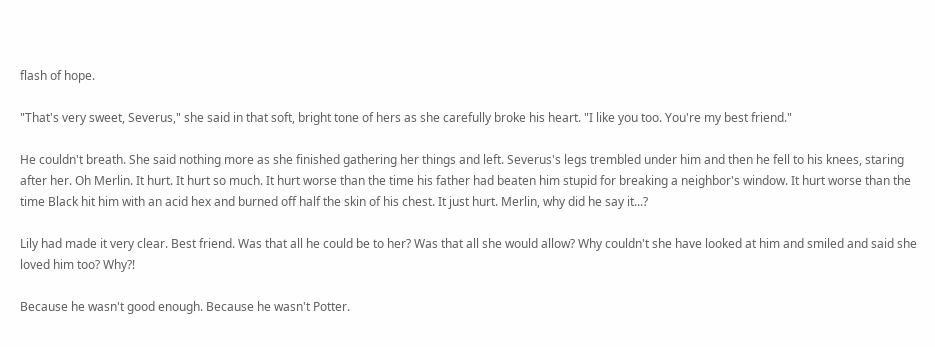flash of hope.

"That's very sweet, Severus," she said in that soft, bright tone of hers as she carefully broke his heart. "I like you too. You're my best friend."

He couldn't breath. She said nothing more as she finished gathering her things and left. Severus's legs trembled under him and then he fell to his knees, staring after her. Oh Merlin. It hurt. It hurt so much. It hurt worse than the time his father had beaten him stupid for breaking a neighbor's window. It hurt worse than the time Black hit him with an acid hex and burned off half the skin of his chest. It just hurt. Merlin, why did he say it...?

Lily had made it very clear. Best friend. Was that all he could be to her? Was that all she would allow? Why couldn't she have looked at him and smiled and said she loved him too? Why?!

Because he wasn't good enough. Because he wasn't Potter.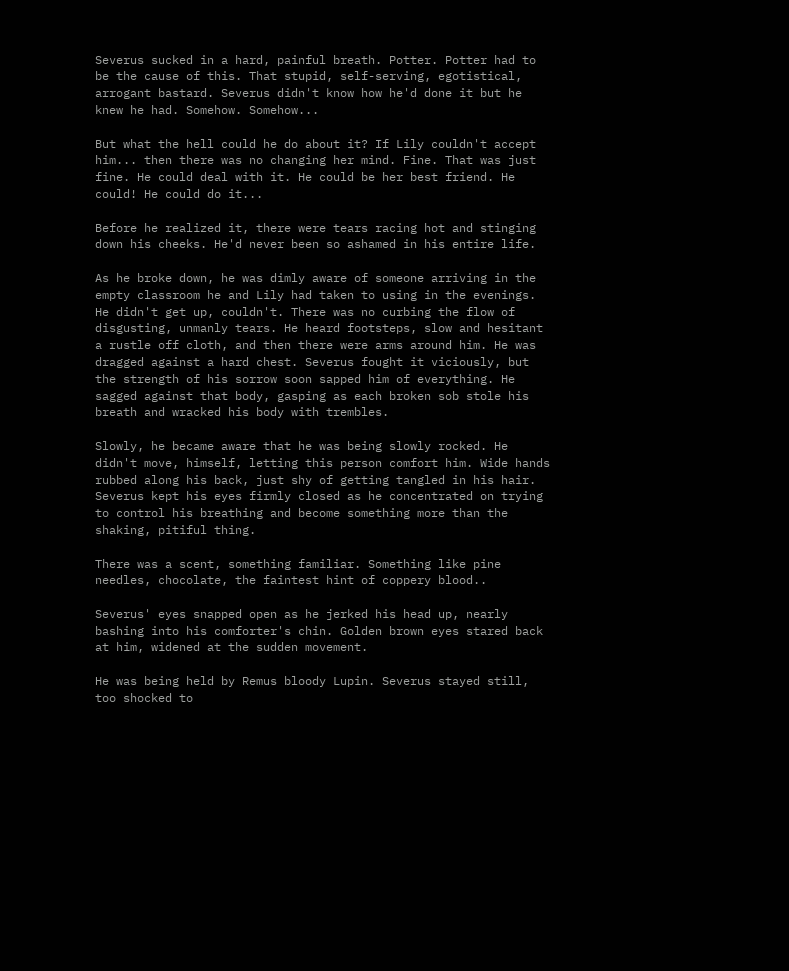Severus sucked in a hard, painful breath. Potter. Potter had to be the cause of this. That stupid, self-serving, egotistical, arrogant bastard. Severus didn't know how he'd done it but he knew he had. Somehow. Somehow...

But what the hell could he do about it? If Lily couldn't accept him... then there was no changing her mind. Fine. That was just fine. He could deal with it. He could be her best friend. He could! He could do it...

Before he realized it, there were tears racing hot and stinging down his cheeks. He'd never been so ashamed in his entire life.

As he broke down, he was dimly aware of someone arriving in the empty classroom he and Lily had taken to using in the evenings. He didn't get up, couldn't. There was no curbing the flow of disgusting, unmanly tears. He heard footsteps, slow and hesitant a rustle off cloth, and then there were arms around him. He was dragged against a hard chest. Severus fought it viciously, but the strength of his sorrow soon sapped him of everything. He sagged against that body, gasping as each broken sob stole his breath and wracked his body with trembles.

Slowly, he became aware that he was being slowly rocked. He didn't move, himself, letting this person comfort him. Wide hands rubbed along his back, just shy of getting tangled in his hair. Severus kept his eyes firmly closed as he concentrated on trying to control his breathing and become something more than the shaking, pitiful thing.

There was a scent, something familiar. Something like pine needles, chocolate, the faintest hint of coppery blood..

Severus' eyes snapped open as he jerked his head up, nearly bashing into his comforter's chin. Golden brown eyes stared back at him, widened at the sudden movement.

He was being held by Remus bloody Lupin. Severus stayed still, too shocked to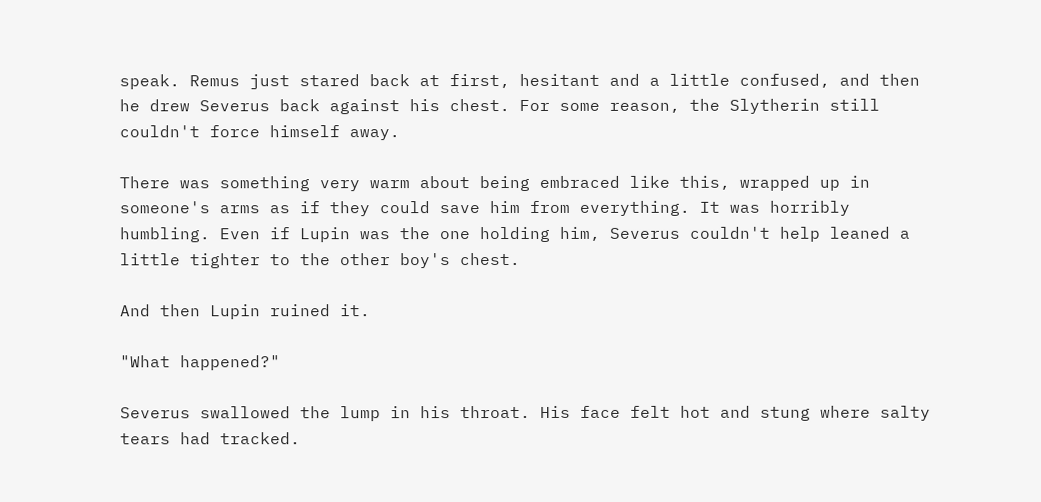speak. Remus just stared back at first, hesitant and a little confused, and then he drew Severus back against his chest. For some reason, the Slytherin still couldn't force himself away.

There was something very warm about being embraced like this, wrapped up in someone's arms as if they could save him from everything. It was horribly humbling. Even if Lupin was the one holding him, Severus couldn't help leaned a little tighter to the other boy's chest.

And then Lupin ruined it.

"What happened?"

Severus swallowed the lump in his throat. His face felt hot and stung where salty tears had tracked.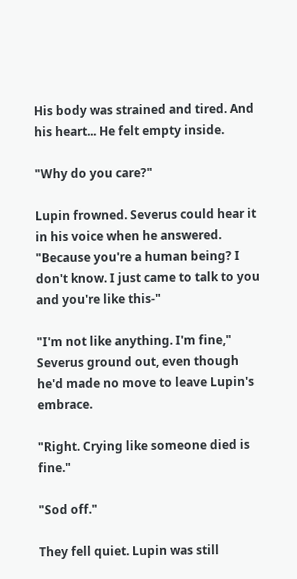His body was strained and tired. And his heart... He felt empty inside.

"Why do you care?"

Lupin frowned. Severus could hear it in his voice when he answered. "Because you're a human being? I don't know. I just came to talk to you and you're like this-"

"I'm not like anything. I'm fine," Severus ground out, even though he'd made no move to leave Lupin's embrace.

"Right. Crying like someone died is fine."

"Sod off."

They fell quiet. Lupin was still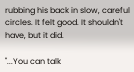rubbing his back in slow, careful circles. It felt good. It shouldn't have, but it did.

"...You can talk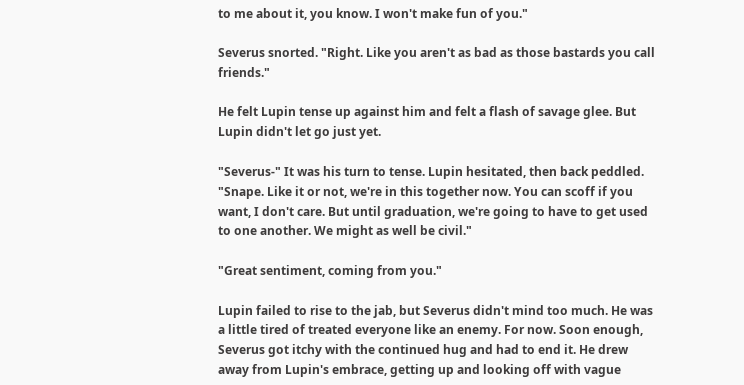to me about it, you know. I won't make fun of you."

Severus snorted. "Right. Like you aren't as bad as those bastards you call friends."

He felt Lupin tense up against him and felt a flash of savage glee. But Lupin didn't let go just yet.

"Severus-" It was his turn to tense. Lupin hesitated, then back peddled. "Snape. Like it or not, we're in this together now. You can scoff if you want, I don't care. But until graduation, we're going to have to get used to one another. We might as well be civil."

"Great sentiment, coming from you."

Lupin failed to rise to the jab, but Severus didn't mind too much. He was a little tired of treated everyone like an enemy. For now. Soon enough, Severus got itchy with the continued hug and had to end it. He drew away from Lupin's embrace, getting up and looking off with vague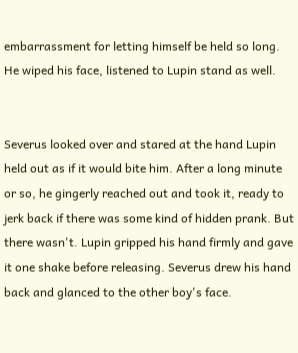embarrassment for letting himself be held so long. He wiped his face, listened to Lupin stand as well.


Severus looked over and stared at the hand Lupin held out as if it would bite him. After a long minute or so, he gingerly reached out and took it, ready to jerk back if there was some kind of hidden prank. But there wasn't. Lupin gripped his hand firmly and gave it one shake before releasing. Severus drew his hand back and glanced to the other boy's face.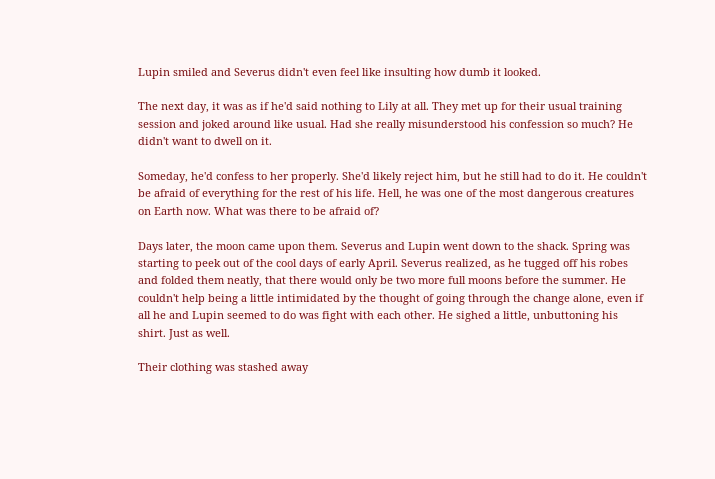Lupin smiled and Severus didn't even feel like insulting how dumb it looked.

The next day, it was as if he'd said nothing to Lily at all. They met up for their usual training session and joked around like usual. Had she really misunderstood his confession so much? He didn't want to dwell on it.

Someday, he'd confess to her properly. She'd likely reject him, but he still had to do it. He couldn't be afraid of everything for the rest of his life. Hell, he was one of the most dangerous creatures on Earth now. What was there to be afraid of?

Days later, the moon came upon them. Severus and Lupin went down to the shack. Spring was starting to peek out of the cool days of early April. Severus realized, as he tugged off his robes and folded them neatly, that there would only be two more full moons before the summer. He couldn't help being a little intimidated by the thought of going through the change alone, even if all he and Lupin seemed to do was fight with each other. He sighed a little, unbuttoning his shirt. Just as well.

Their clothing was stashed away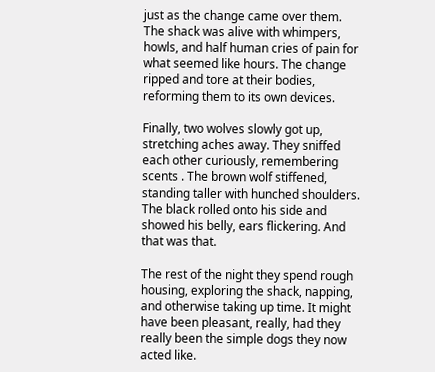just as the change came over them. The shack was alive with whimpers, howls, and half human cries of pain for what seemed like hours. The change ripped and tore at their bodies, reforming them to its own devices.

Finally, two wolves slowly got up, stretching aches away. They sniffed each other curiously, remembering scents . The brown wolf stiffened, standing taller with hunched shoulders. The black rolled onto his side and showed his belly, ears flickering. And that was that.

The rest of the night they spend rough housing, exploring the shack, napping, and otherwise taking up time. It might have been pleasant, really, had they really been the simple dogs they now acted like.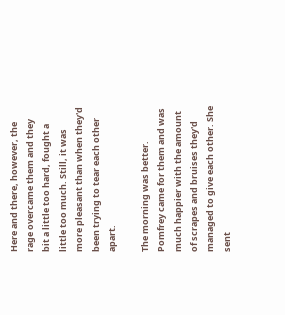Here and there, however, the rage overcame them and they bit a little too hard, fought a little too much. Still, it was more pleasant than when they'd been trying to tear each other apart.

The morning was better. Pomfrey came for them and was much happier with the amount of scrapes and bruises they'd managed to give each other. She sent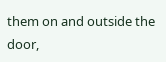them on and outside the door,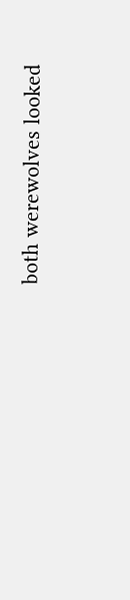both werewolves looked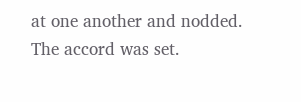at one another and nodded. The accord was set.